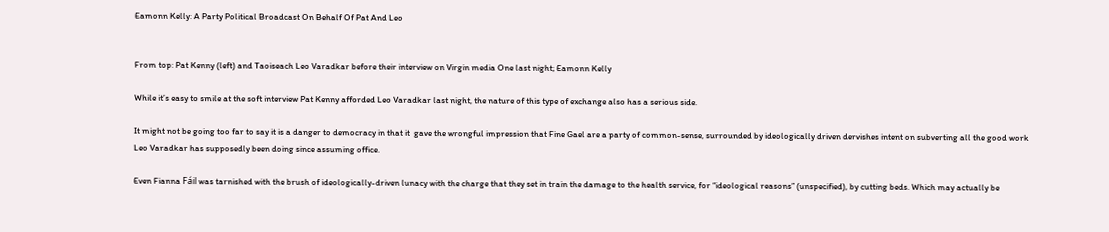Eamonn Kelly: A Party Political Broadcast On Behalf Of Pat And Leo


From top: Pat Kenny (left) and Taoiseach Leo Varadkar before their interview on Virgin media One last night; Eamonn Kelly

While it’s easy to smile at the soft interview Pat Kenny afforded Leo Varadkar last night, the nature of this type of exchange also has a serious side.

It might not be going too far to say it is a danger to democracy in that it  gave the wrongful impression that Fine Gael are a party of common-sense, surrounded by ideologically driven dervishes intent on subverting all the good work Leo Varadkar has supposedly been doing since assuming office.

Even Fianna Fáil was tarnished with the brush of ideologically-driven lunacy with the charge that they set in train the damage to the health service, for “ideological reasons” (unspecified), by cutting beds. Which may actually be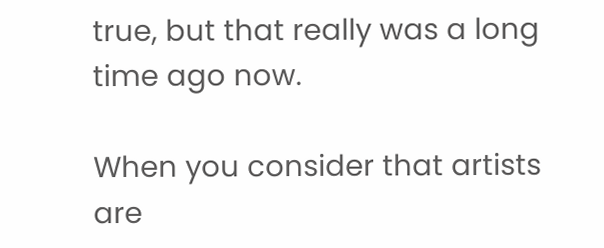true, but that really was a long time ago now.

When you consider that artists are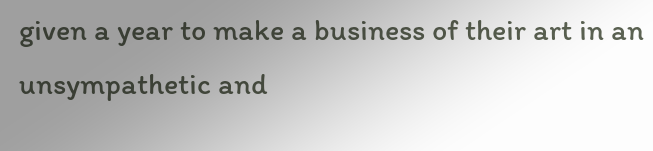given a year to make a business of their art in an unsympathetic and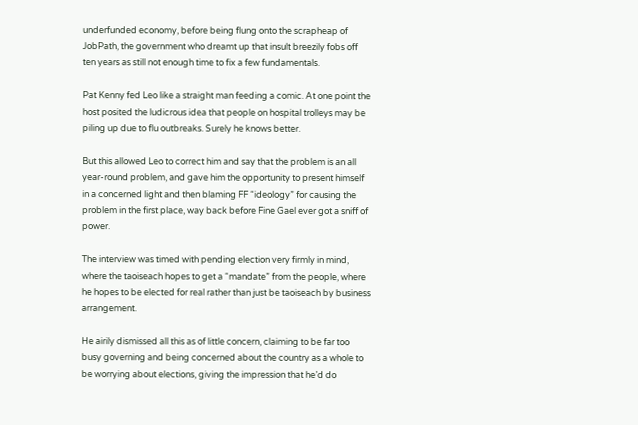underfunded economy, before being flung onto the scrapheap of JobPath, the government who dreamt up that insult breezily fobs off ten years as still not enough time to fix a few fundamentals.

Pat Kenny fed Leo like a straight man feeding a comic. At one point the host posited the ludicrous idea that people on hospital trolleys may be piling up due to flu outbreaks. Surely he knows better.

But this allowed Leo to correct him and say that the problem is an all year-round problem, and gave him the opportunity to present himself in a concerned light and then blaming FF “ideology” for causing the problem in the first place, way back before Fine Gael ever got a sniff of power.

The interview was timed with pending election very firmly in mind, where the taoiseach hopes to get a “mandate” from the people, where he hopes to be elected for real rather than just be taoiseach by business arrangement.

He airily dismissed all this as of little concern, claiming to be far too busy governing and being concerned about the country as a whole to be worrying about elections, giving the impression that he’d do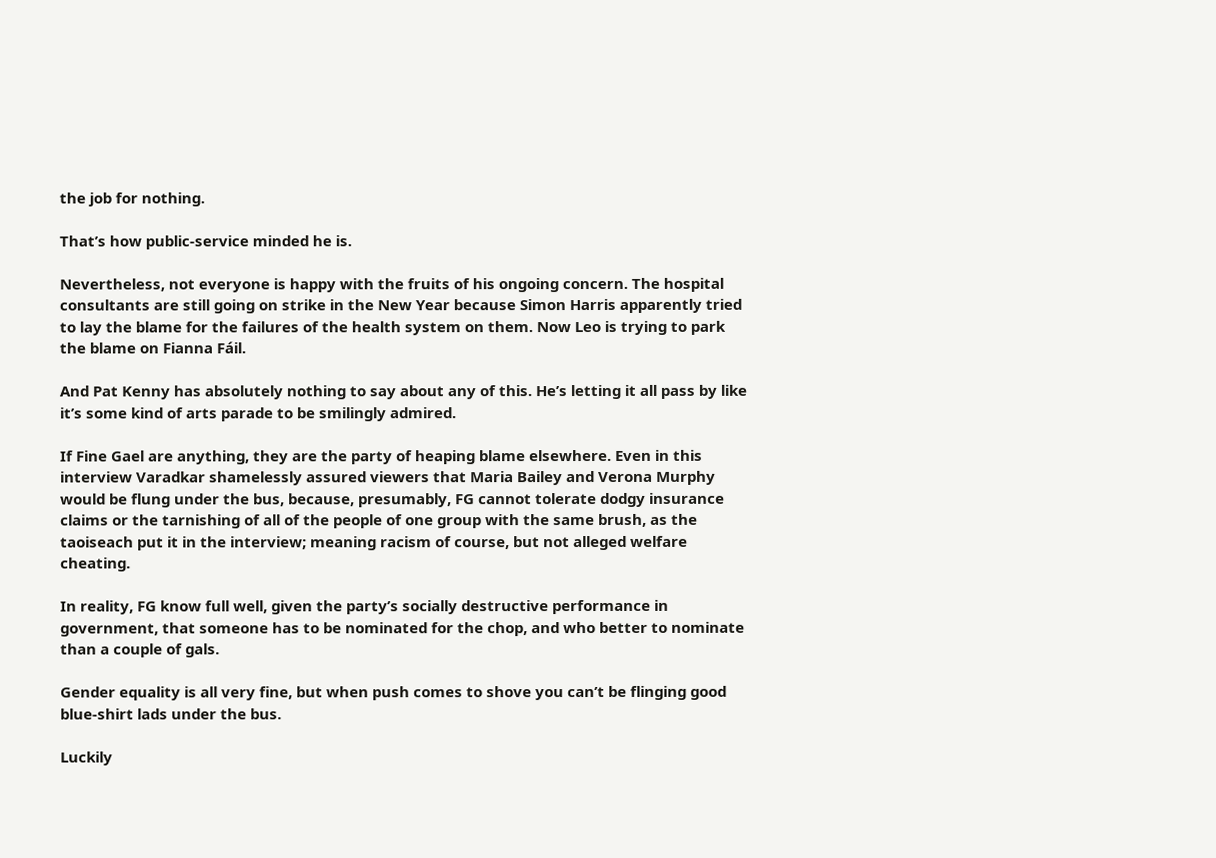the job for nothing.

That’s how public-service minded he is.

Nevertheless, not everyone is happy with the fruits of his ongoing concern. The hospital consultants are still going on strike in the New Year because Simon Harris apparently tried to lay the blame for the failures of the health system on them. Now Leo is trying to park the blame on Fianna Fáil.

And Pat Kenny has absolutely nothing to say about any of this. He’s letting it all pass by like it’s some kind of arts parade to be smilingly admired.

If Fine Gael are anything, they are the party of heaping blame elsewhere. Even in this interview Varadkar shamelessly assured viewers that Maria Bailey and Verona Murphy would be flung under the bus, because, presumably, FG cannot tolerate dodgy insurance claims or the tarnishing of all of the people of one group with the same brush, as the taoiseach put it in the interview; meaning racism of course, but not alleged welfare cheating.

In reality, FG know full well, given the party’s socially destructive performance in government, that someone has to be nominated for the chop, and who better to nominate than a couple of gals.

Gender equality is all very fine, but when push comes to shove you can’t be flinging good blue-shirt lads under the bus.

Luckily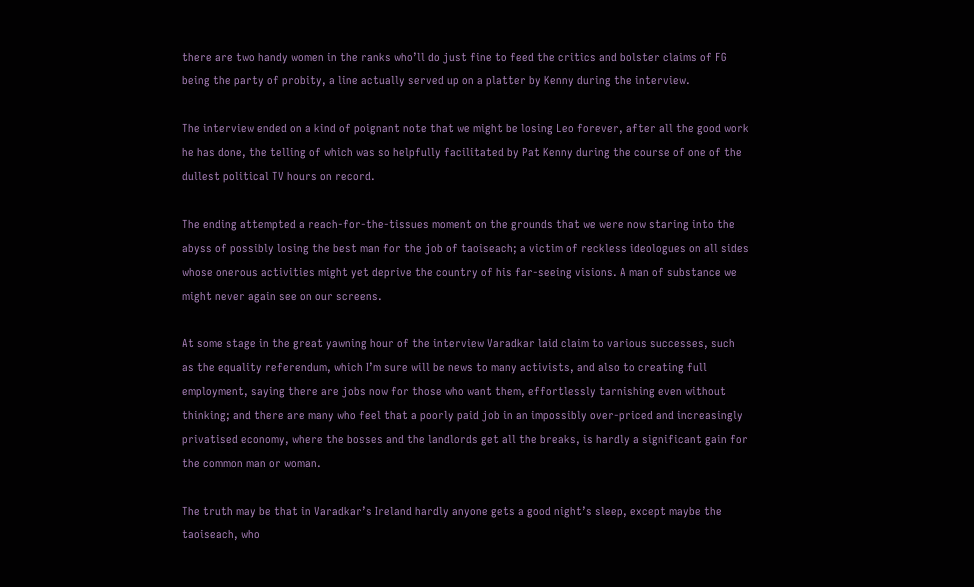there are two handy women in the ranks who’ll do just fine to feed the critics and bolster claims of FG being the party of probity, a line actually served up on a platter by Kenny during the interview.

The interview ended on a kind of poignant note that we might be losing Leo forever, after all the good work he has done, the telling of which was so helpfully facilitated by Pat Kenny during the course of one of the dullest political TV hours on record.

The ending attempted a reach-for-the-tissues moment on the grounds that we were now staring into the abyss of possibly losing the best man for the job of taoiseach; a victim of reckless ideologues on all sides whose onerous activities might yet deprive the country of his far-seeing visions. A man of substance we might never again see on our screens.

At some stage in the great yawning hour of the interview Varadkar laid claim to various successes, such as the equality referendum, which I’m sure will be news to many activists, and also to creating full employment, saying there are jobs now for those who want them, effortlessly tarnishing even without thinking; and there are many who feel that a poorly paid job in an impossibly over-priced and increasingly privatised economy, where the bosses and the landlords get all the breaks, is hardly a significant gain for the common man or woman.

The truth may be that in Varadkar’s Ireland hardly anyone gets a good night’s sleep, except maybe the taoiseach, who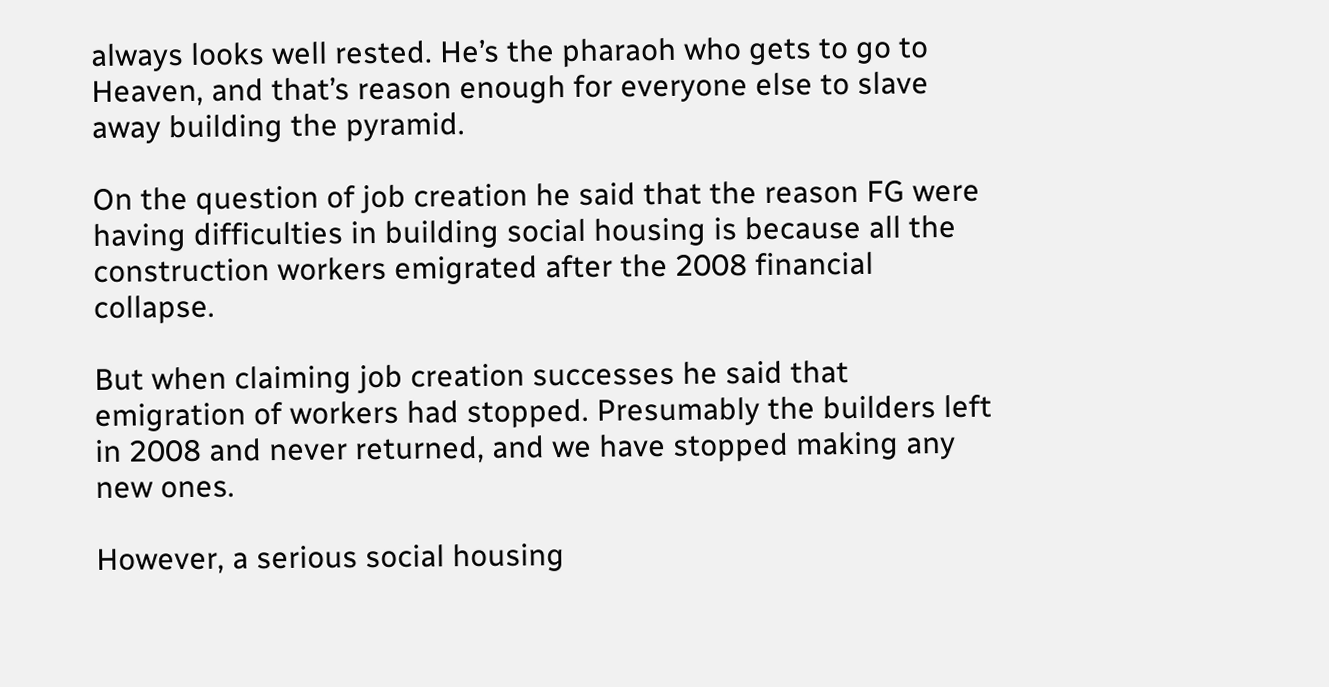always looks well rested. He’s the pharaoh who gets to go to Heaven, and that’s reason enough for everyone else to slave away building the pyramid.

On the question of job creation he said that the reason FG were having difficulties in building social housing is because all the construction workers emigrated after the 2008 financial collapse.

But when claiming job creation successes he said that emigration of workers had stopped. Presumably the builders left in 2008 and never returned, and we have stopped making any new ones.

However, a serious social housing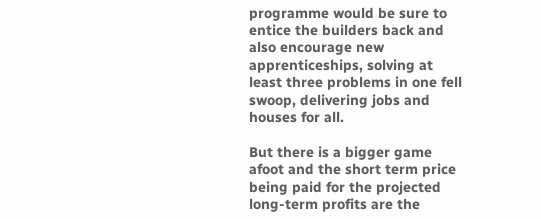programme would be sure to entice the builders back and also encourage new apprenticeships, solving at least three problems in one fell swoop, delivering jobs and houses for all.

But there is a bigger game afoot and the short term price being paid for the projected long-term profits are the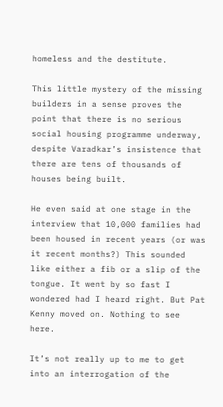homeless and the destitute.

This little mystery of the missing builders in a sense proves the point that there is no serious social housing programme underway, despite Varadkar’s insistence that there are tens of thousands of houses being built.

He even said at one stage in the interview that 10,000 families had been housed in recent years (or was it recent months?) This sounded like either a fib or a slip of the tongue. It went by so fast I wondered had I heard right. But Pat Kenny moved on. Nothing to see here.

It’s not really up to me to get into an interrogation of the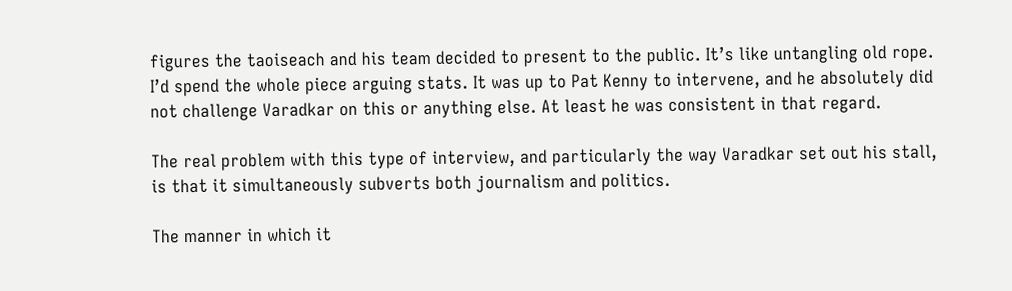figures the taoiseach and his team decided to present to the public. It’s like untangling old rope. I’d spend the whole piece arguing stats. It was up to Pat Kenny to intervene, and he absolutely did not challenge Varadkar on this or anything else. At least he was consistent in that regard.

The real problem with this type of interview, and particularly the way Varadkar set out his stall, is that it simultaneously subverts both journalism and politics.

The manner in which it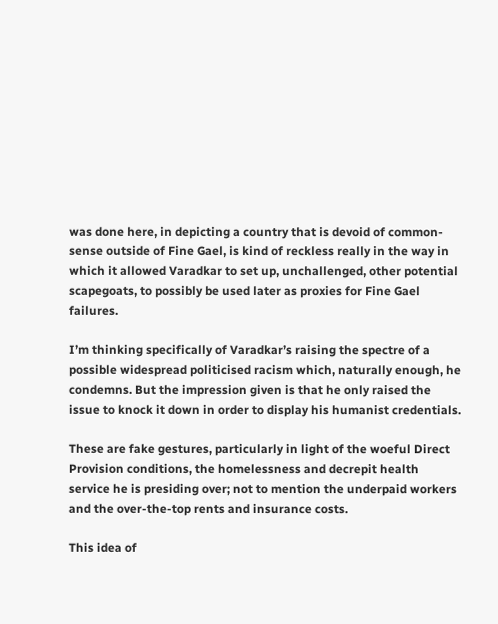was done here, in depicting a country that is devoid of common-sense outside of Fine Gael, is kind of reckless really in the way in which it allowed Varadkar to set up, unchallenged, other potential scapegoats, to possibly be used later as proxies for Fine Gael failures.

I’m thinking specifically of Varadkar’s raising the spectre of a possible widespread politicised racism which, naturally enough, he condemns. But the impression given is that he only raised the issue to knock it down in order to display his humanist credentials.

These are fake gestures, particularly in light of the woeful Direct Provision conditions, the homelessness and decrepit health service he is presiding over; not to mention the underpaid workers and the over-the-top rents and insurance costs.

This idea of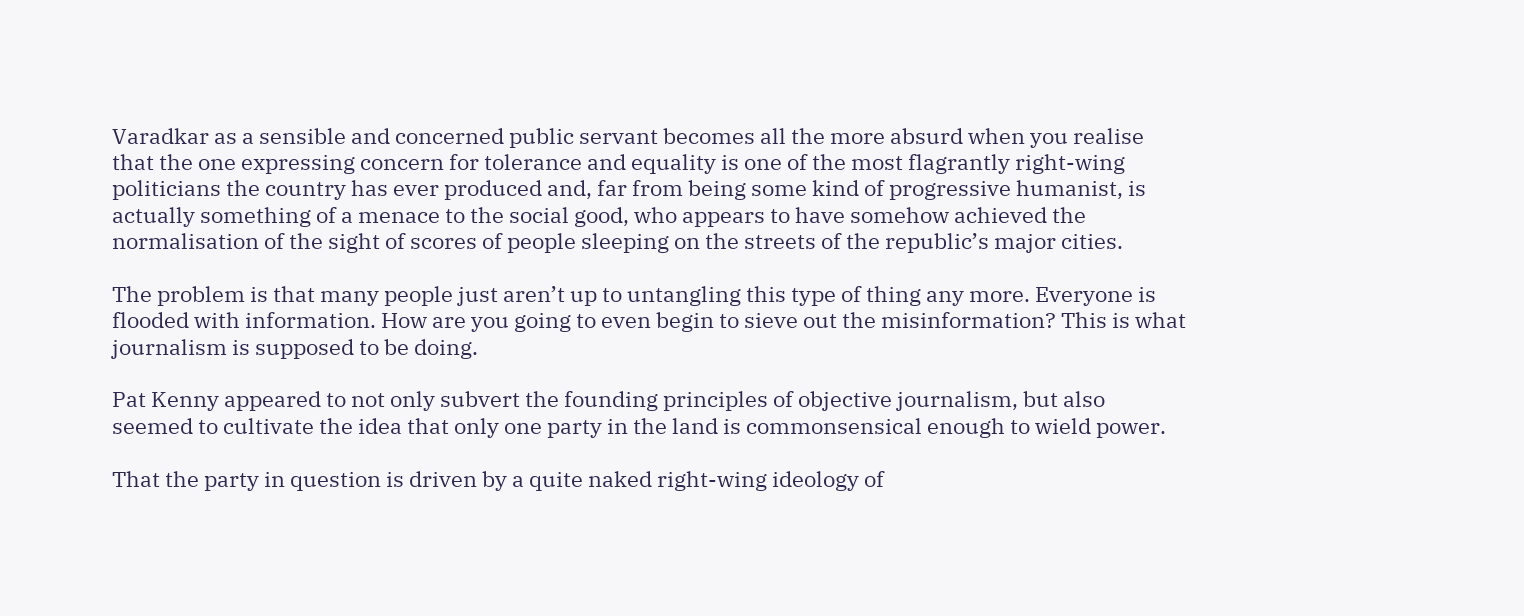Varadkar as a sensible and concerned public servant becomes all the more absurd when you realise that the one expressing concern for tolerance and equality is one of the most flagrantly right-wing politicians the country has ever produced and, far from being some kind of progressive humanist, is actually something of a menace to the social good, who appears to have somehow achieved the normalisation of the sight of scores of people sleeping on the streets of the republic’s major cities.

The problem is that many people just aren’t up to untangling this type of thing any more. Everyone is flooded with information. How are you going to even begin to sieve out the misinformation? This is what journalism is supposed to be doing.

Pat Kenny appeared to not only subvert the founding principles of objective journalism, but also seemed to cultivate the idea that only one party in the land is commonsensical enough to wield power.

That the party in question is driven by a quite naked right-wing ideology of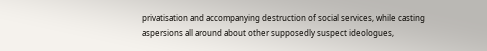privatisation and accompanying destruction of social services, while casting aspersions all around about other supposedly suspect ideologues,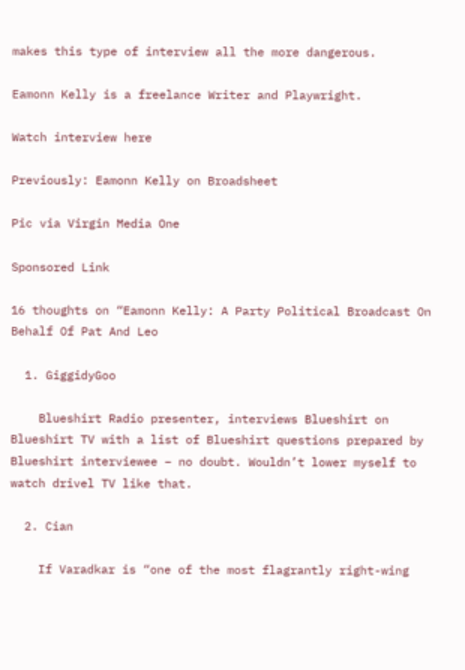makes this type of interview all the more dangerous.

Eamonn Kelly is a freelance Writer and Playwright.

Watch interview here

Previously: Eamonn Kelly on Broadsheet

Pic via Virgin Media One

Sponsored Link

16 thoughts on “Eamonn Kelly: A Party Political Broadcast On Behalf Of Pat And Leo

  1. GiggidyGoo

    Blueshirt Radio presenter, interviews Blueshirt on Blueshirt TV with a list of Blueshirt questions prepared by Blueshirt interviewee – no doubt. Wouldn’t lower myself to watch drivel TV like that.

  2. Cian

    If Varadkar is “one of the most flagrantly right-wing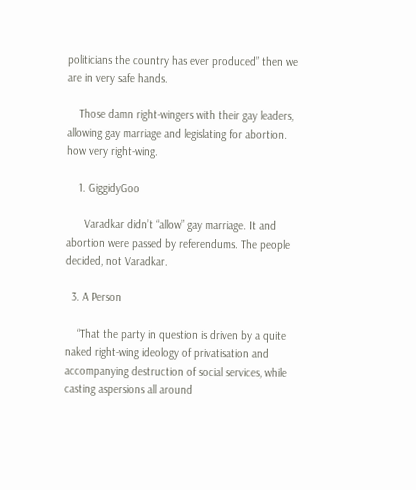politicians the country has ever produced” then we are in very safe hands.

    Those damn right-wingers with their gay leaders, allowing gay marriage and legislating for abortion. how very right-wing.

    1. GiggidyGoo

      Varadkar didn’t “allow” gay marriage. It and abortion were passed by referendums. The people decided, not Varadkar.

  3. A Person

    “That the party in question is driven by a quite naked right-wing ideology of privatisation and accompanying destruction of social services, while casting aspersions all around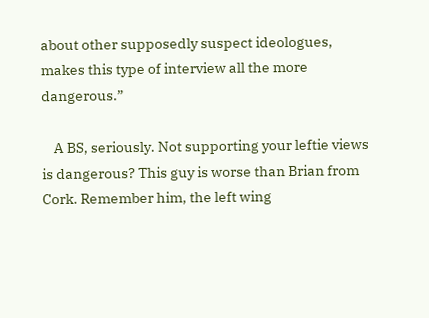about other supposedly suspect ideologues, makes this type of interview all the more dangerous.”

    A BS, seriously. Not supporting your leftie views is dangerous? This guy is worse than Brian from Cork. Remember him, the left wing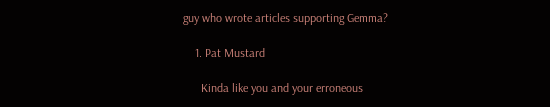guy who wrote articles supporting Gemma?

    1. Pat Mustard

      Kinda like you and your erroneous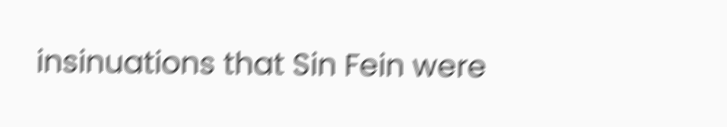insinuations that Sin Fein were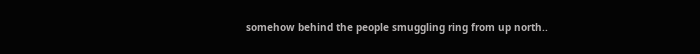somehow behind the people smuggling ring from up north..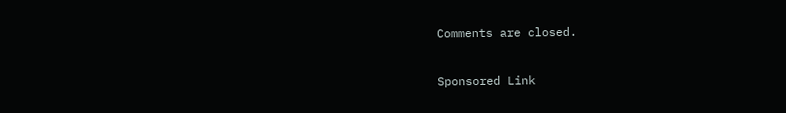Comments are closed.

Sponsored Link